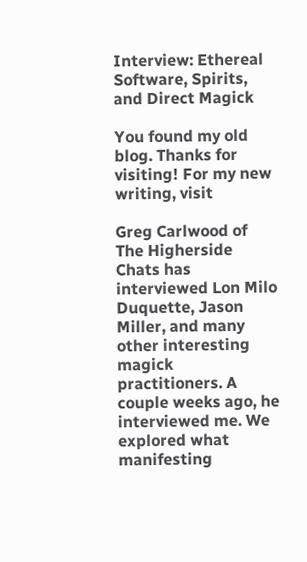Interview: Ethereal Software, Spirits, and Direct Magick

You found my old blog. Thanks for visiting! For my new writing, visit

Greg Carlwood of The Higherside Chats has interviewed Lon Milo Duquette, Jason Miller, and many other interesting magick practitioners. A couple weeks ago, he interviewed me. We explored what manifesting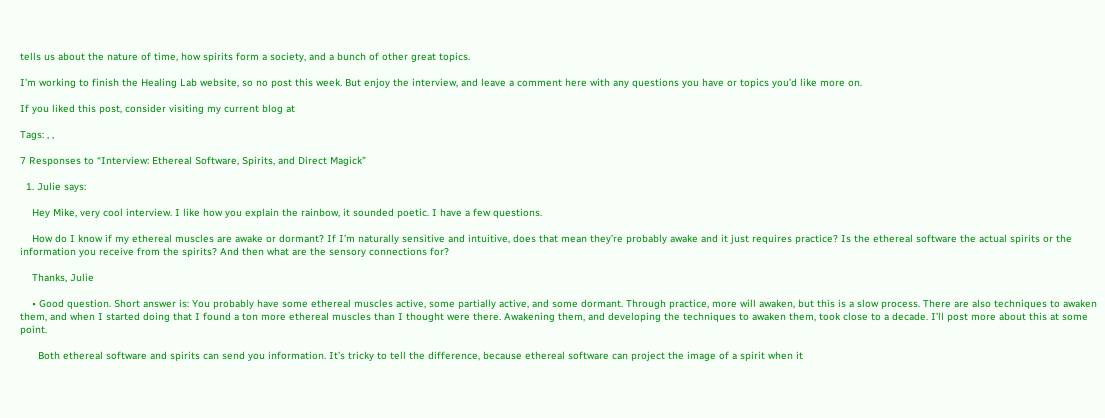tells us about the nature of time, how spirits form a society, and a bunch of other great topics.

I’m working to finish the Healing Lab website, so no post this week. But enjoy the interview, and leave a comment here with any questions you have or topics you’d like more on.

If you liked this post, consider visiting my current blog at

Tags: , ,

7 Responses to “Interview: Ethereal Software, Spirits, and Direct Magick”

  1. Julie says:

    Hey Mike, very cool interview. I like how you explain the rainbow, it sounded poetic. I have a few questions.

    How do I know if my ethereal muscles are awake or dormant? If I’m naturally sensitive and intuitive, does that mean they’re probably awake and it just requires practice? Is the ethereal software the actual spirits or the information you receive from the spirits? And then what are the sensory connections for?

    Thanks, Julie

    • Good question. Short answer is: You probably have some ethereal muscles active, some partially active, and some dormant. Through practice, more will awaken, but this is a slow process. There are also techniques to awaken them, and when I started doing that I found a ton more ethereal muscles than I thought were there. Awakening them, and developing the techniques to awaken them, took close to a decade. I’ll post more about this at some point.

      Both ethereal software and spirits can send you information. It’s tricky to tell the difference, because ethereal software can project the image of a spirit when it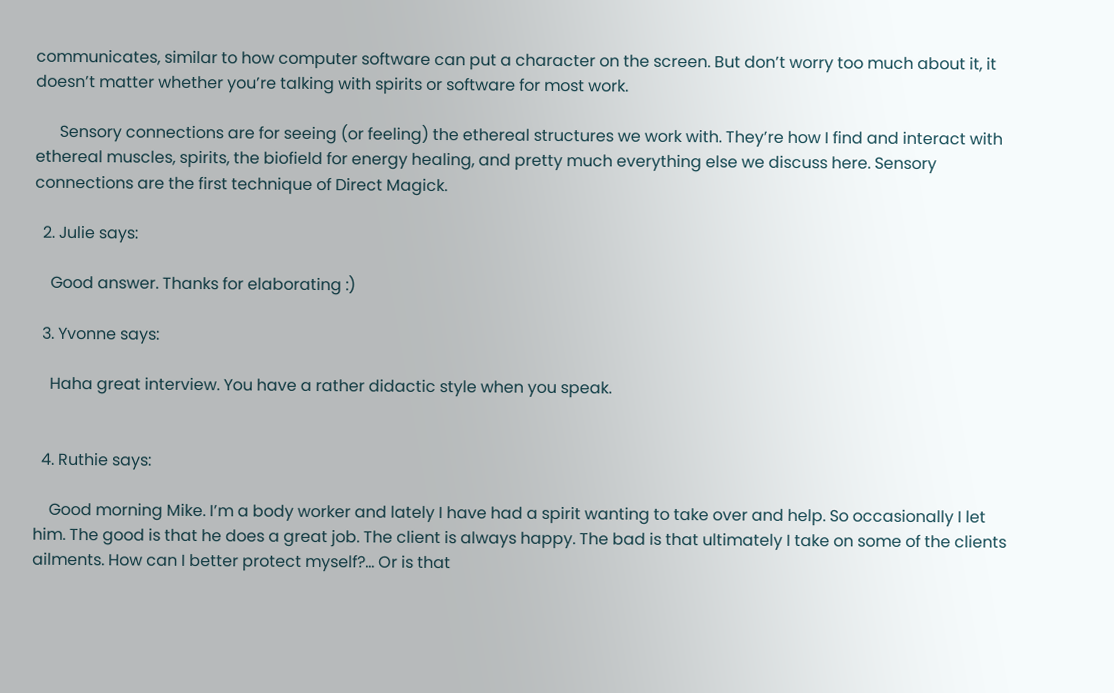communicates, similar to how computer software can put a character on the screen. But don’t worry too much about it, it doesn’t matter whether you’re talking with spirits or software for most work.

      Sensory connections are for seeing (or feeling) the ethereal structures we work with. They’re how I find and interact with ethereal muscles, spirits, the biofield for energy healing, and pretty much everything else we discuss here. Sensory connections are the first technique of Direct Magick.

  2. Julie says:

    Good answer. Thanks for elaborating :)

  3. Yvonne says:

    Haha great interview. You have a rather didactic style when you speak.


  4. Ruthie says:

    Good morning Mike. I’m a body worker and lately I have had a spirit wanting to take over and help. So occasionally I let him. The good is that he does a great job. The client is always happy. The bad is that ultimately I take on some of the clients ailments. How can I better protect myself?… Or is that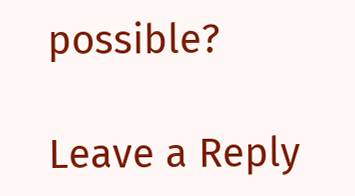possible?

Leave a Reply